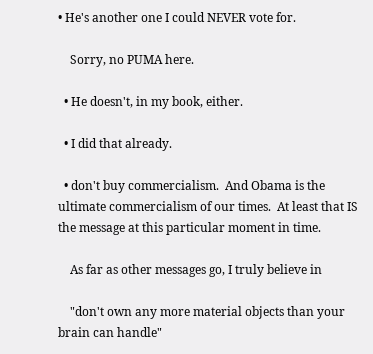• He's another one I could NEVER vote for.

    Sorry, no PUMA here.

  • He doesn't, in my book, either.

  • I did that already.

  • don't buy commercialism.  And Obama is the ultimate commercialism of our times.  At least that IS the message at this particular moment in time.

    As far as other messages go, I truly believe in

    "don't own any more material objects than your brain can handle"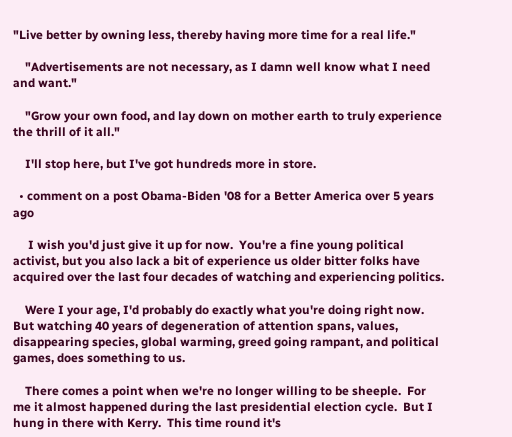"Live better by owning less, thereby having more time for a real life."

    "Advertisements are not necessary, as I damn well know what I need and want."

    "Grow your own food, and lay down on mother earth to truly experience the thrill of it all."

    I'll stop here, but I've got hundreds more in store.

  • comment on a post Obama-Biden '08 for a Better America over 5 years ago

     I wish you'd just give it up for now.  You're a fine young political activist, but you also lack a bit of experience us older bitter folks have acquired over the last four decades of watching and experiencing politics.

    Were I your age, I'd probably do exactly what you're doing right now.  But watching 40 years of degeneration of attention spans, values, disappearing species, global warming, greed going rampant, and political games, does something to us.

    There comes a point when we're no longer willing to be sheeple.  For me it almost happened during the last presidential election cycle.  But I hung in there with Kerry.  This time round it's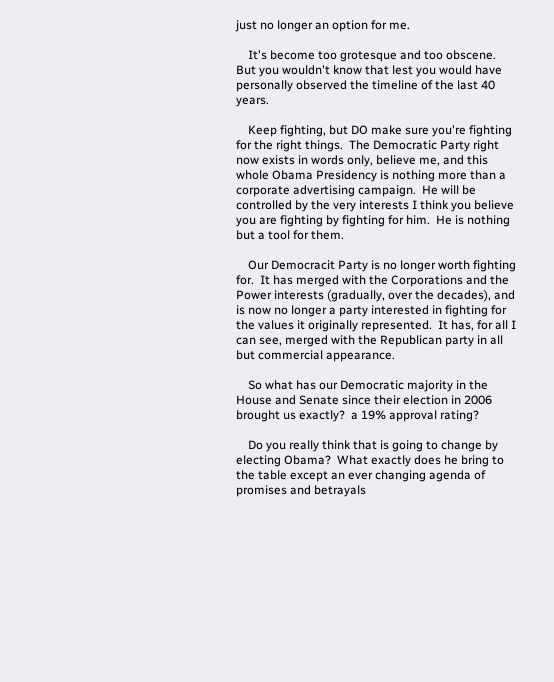just no longer an option for me.

    It's become too grotesque and too obscene.  But you wouldn't know that lest you would have personally observed the timeline of the last 40 years.

    Keep fighting, but DO make sure you're fighting for the right things.  The Democratic Party right now exists in words only, believe me, and this whole Obama Presidency is nothing more than a corporate advertising campaign.  He will be controlled by the very interests I think you believe you are fighting by fighting for him.  He is nothing but a tool for them.

    Our Democracit Party is no longer worth fighting for.  It has merged with the Corporations and the Power interests (gradually, over the decades), and is now no longer a party interested in fighting for the values it originally represented.  It has, for all I can see, merged with the Republican party in all but commercial appearance.

    So what has our Democratic majority in the House and Senate since their election in 2006 brought us exactly?  a 19% approval rating?

    Do you really think that is going to change by electing Obama?  What exactly does he bring to the table except an ever changing agenda of promises and betrayals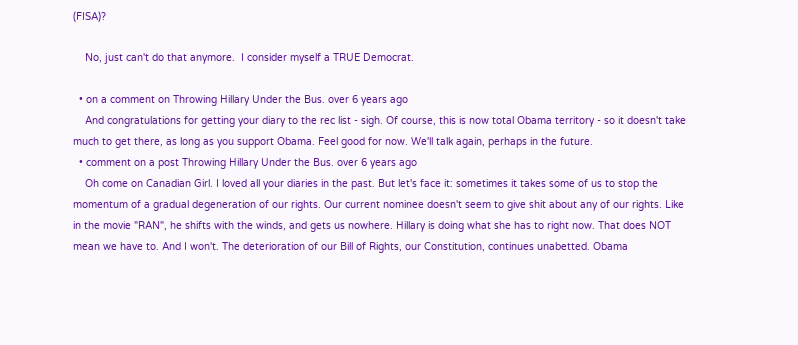(FISA)?

    No, just can't do that anymore.  I consider myself a TRUE Democrat.

  • on a comment on Throwing Hillary Under the Bus. over 6 years ago
    And congratulations for getting your diary to the rec list - sigh. Of course, this is now total Obama territory - so it doesn't take much to get there, as long as you support Obama. Feel good for now. We'll talk again, perhaps in the future.
  • comment on a post Throwing Hillary Under the Bus. over 6 years ago
    Oh come on Canadian Girl. I loved all your diaries in the past. But let's face it: sometimes it takes some of us to stop the momentum of a gradual degeneration of our rights. Our current nominee doesn't seem to give shit about any of our rights. Like in the movie "RAN", he shifts with the winds, and gets us nowhere. Hillary is doing what she has to right now. That does NOT mean we have to. And I won't. The deterioration of our Bill of Rights, our Constitution, continues unabetted. Obama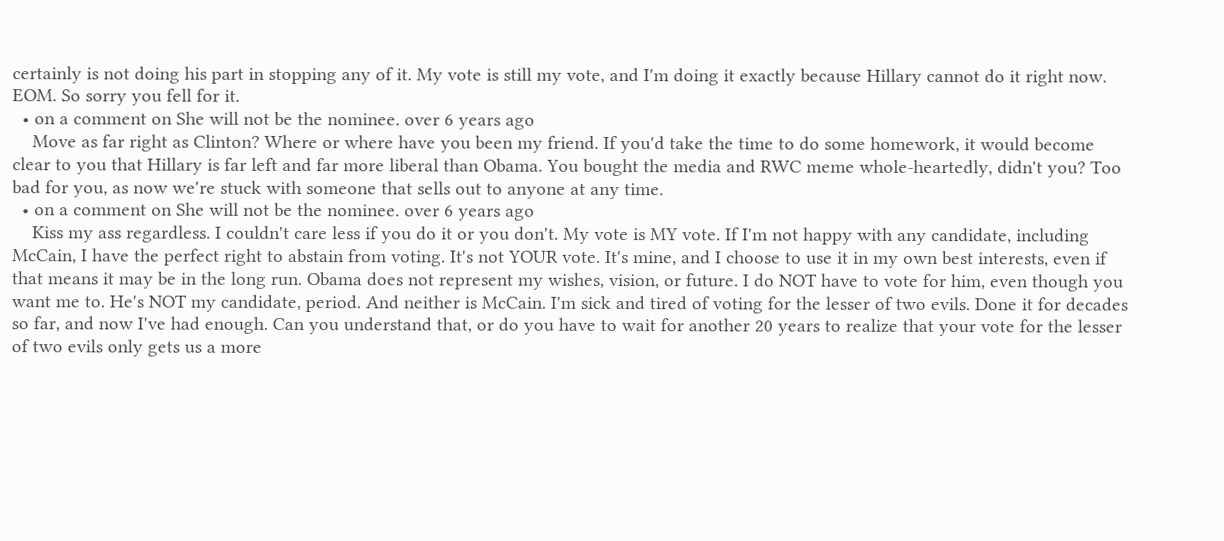certainly is not doing his part in stopping any of it. My vote is still my vote, and I'm doing it exactly because Hillary cannot do it right now. EOM. So sorry you fell for it.
  • on a comment on She will not be the nominee. over 6 years ago
    Move as far right as Clinton? Where or where have you been my friend. If you'd take the time to do some homework, it would become clear to you that Hillary is far left and far more liberal than Obama. You bought the media and RWC meme whole-heartedly, didn't you? Too bad for you, as now we're stuck with someone that sells out to anyone at any time.
  • on a comment on She will not be the nominee. over 6 years ago
    Kiss my ass regardless. I couldn't care less if you do it or you don't. My vote is MY vote. If I'm not happy with any candidate, including McCain, I have the perfect right to abstain from voting. It's not YOUR vote. It's mine, and I choose to use it in my own best interests, even if that means it may be in the long run. Obama does not represent my wishes, vision, or future. I do NOT have to vote for him, even though you want me to. He's NOT my candidate, period. And neither is McCain. I'm sick and tired of voting for the lesser of two evils. Done it for decades so far, and now I've had enough. Can you understand that, or do you have to wait for another 20 years to realize that your vote for the lesser of two evils only gets us a more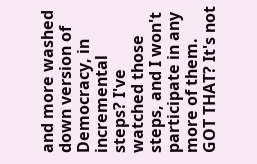and more washed down version of Democracy, in incremental steps? I've watched those steps, and I won't participate in any more of them. GOT THAT? It's not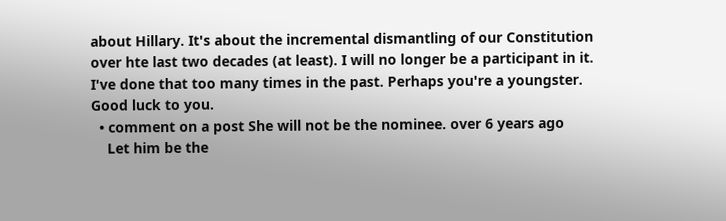about Hillary. It's about the incremental dismantling of our Constitution over hte last two decades (at least). I will no longer be a participant in it. I've done that too many times in the past. Perhaps you're a youngster. Good luck to you.
  • comment on a post She will not be the nominee. over 6 years ago
    Let him be the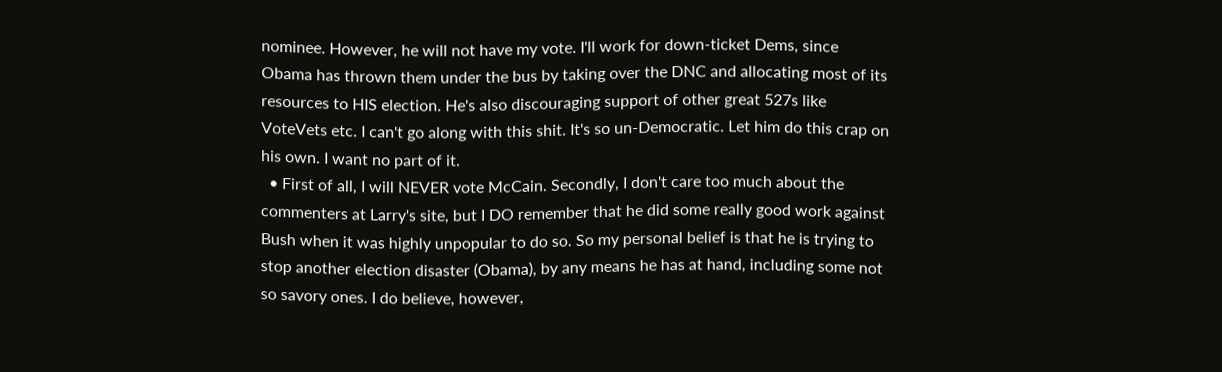nominee. However, he will not have my vote. I'll work for down-ticket Dems, since Obama has thrown them under the bus by taking over the DNC and allocating most of its resources to HIS election. He's also discouraging support of other great 527s like VoteVets etc. I can't go along with this shit. It's so un-Democratic. Let him do this crap on his own. I want no part of it.
  • First of all, I will NEVER vote McCain. Secondly, I don't care too much about the commenters at Larry's site, but I DO remember that he did some really good work against Bush when it was highly unpopular to do so. So my personal belief is that he is trying to stop another election disaster (Obama), by any means he has at hand, including some not so savory ones. I do believe, however,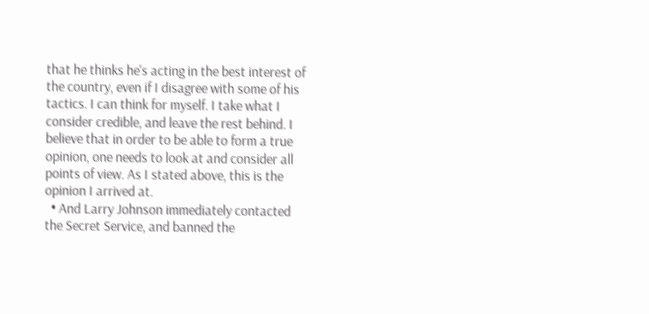that he thinks he's acting in the best interest of the country, even if I disagree with some of his tactics. I can think for myself. I take what I consider credible, and leave the rest behind. I believe that in order to be able to form a true opinion, one needs to look at and consider all points of view. As I stated above, this is the opinion I arrived at.
  • And Larry Johnson immediately contacted the Secret Service, and banned the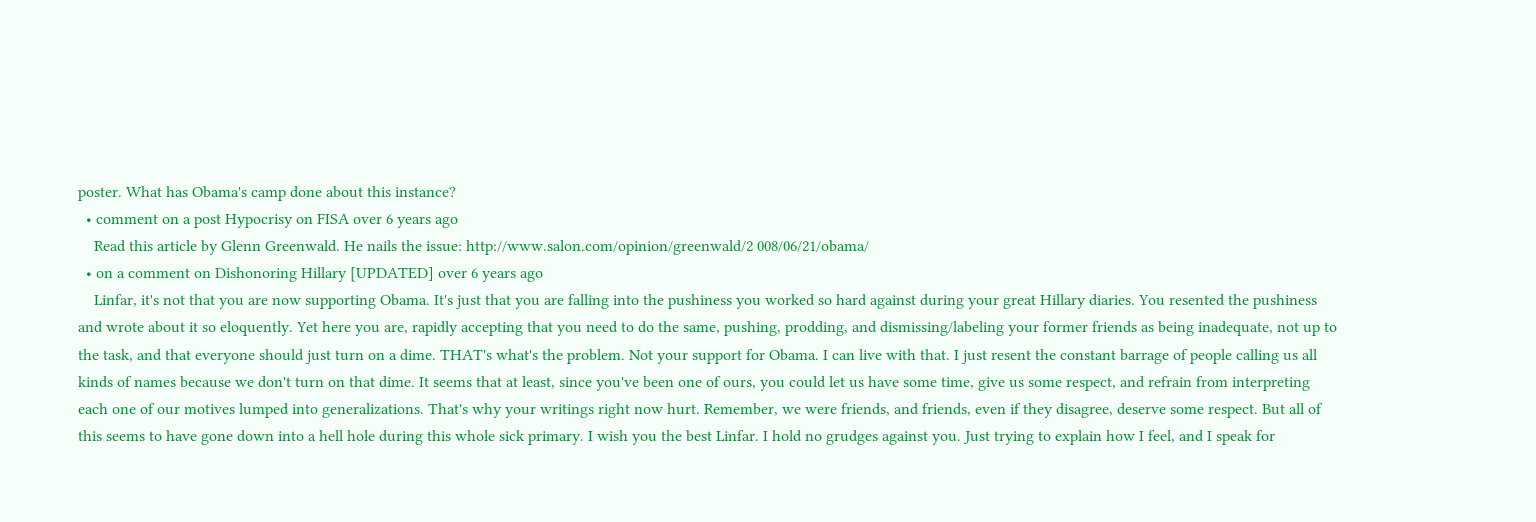poster. What has Obama's camp done about this instance?
  • comment on a post Hypocrisy on FISA over 6 years ago
    Read this article by Glenn Greenwald. He nails the issue: http://www.salon.com/opinion/greenwald/2 008/06/21/obama/
  • on a comment on Dishonoring Hillary [UPDATED] over 6 years ago
    Linfar, it's not that you are now supporting Obama. It's just that you are falling into the pushiness you worked so hard against during your great Hillary diaries. You resented the pushiness and wrote about it so eloquently. Yet here you are, rapidly accepting that you need to do the same, pushing, prodding, and dismissing/labeling your former friends as being inadequate, not up to the task, and that everyone should just turn on a dime. THAT's what's the problem. Not your support for Obama. I can live with that. I just resent the constant barrage of people calling us all kinds of names because we don't turn on that dime. It seems that at least, since you've been one of ours, you could let us have some time, give us some respect, and refrain from interpreting each one of our motives lumped into generalizations. That's why your writings right now hurt. Remember, we were friends, and friends, even if they disagree, deserve some respect. But all of this seems to have gone down into a hell hole during this whole sick primary. I wish you the best Linfar. I hold no grudges against you. Just trying to explain how I feel, and I speak for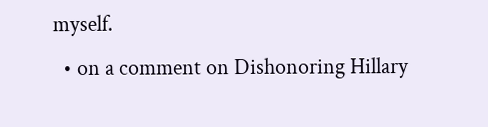myself.
  • on a comment on Dishonoring Hillary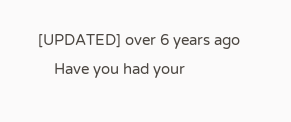[UPDATED] over 6 years ago
    Have you had your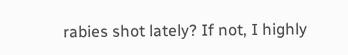rabies shot lately? If not, I highly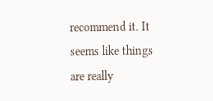recommend it. It seems like things are really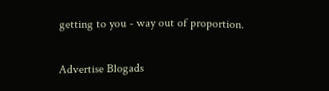getting to you - way out of proportion.


Advertise Blogads